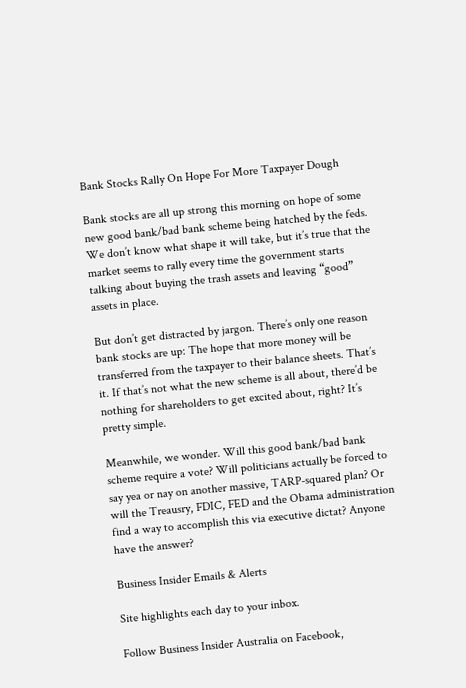Bank Stocks Rally On Hope For More Taxpayer Dough

Bank stocks are all up strong this morning on hope of some new good bank/bad bank scheme being hatched by the feds. We don’t know what shape it will take, but it’s true that the market seems to rally every time the government starts talking about buying the trash assets and leaving “good” assets in place.

But don’t get distracted by jargon. There’s only one reason bank stocks are up: The hope that more money will be transferred from the taxpayer to their balance sheets. That’s it. If that’s not what the new scheme is all about, there’d be nothing for shareholders to get excited about, right? It’s pretty simple.

Meanwhile, we wonder. Will this good bank/bad bank scheme require a vote? Will politicians actually be forced to say yea or nay on another massive, TARP-squared plan? Or will the Treausry, FDIC, FED and the Obama administration find a way to accomplish this via executive dictat? Anyone have the answer?

Business Insider Emails & Alerts

Site highlights each day to your inbox.

Follow Business Insider Australia on Facebook,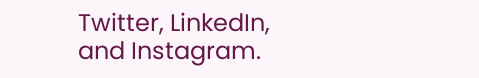Twitter, LinkedIn, and Instagram.